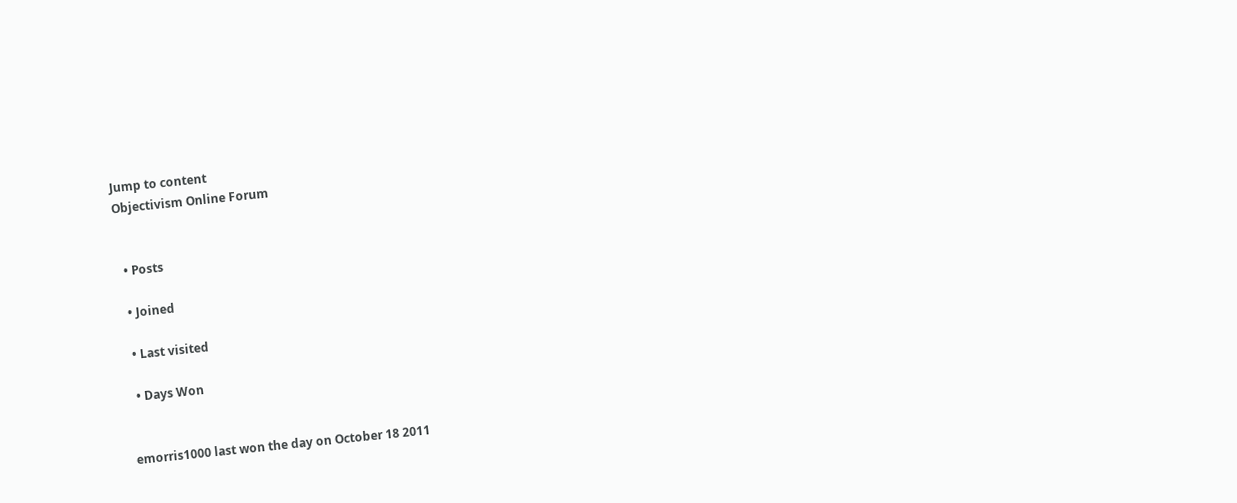Jump to content
Objectivism Online Forum


  • Posts

  • Joined

  • Last visited

  • Days Won


emorris1000 last won the day on October 18 2011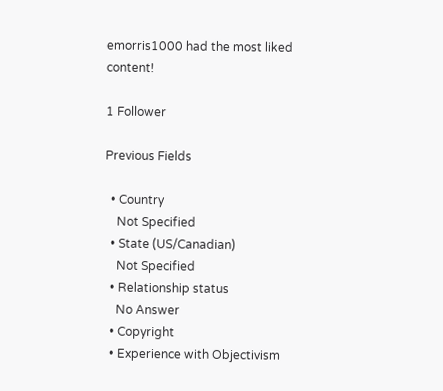emorris1000 had the most liked content!

1 Follower

Previous Fields

  • Country
    Not Specified
  • State (US/Canadian)
    Not Specified
  • Relationship status
    No Answer
  • Copyright
  • Experience with Objectivism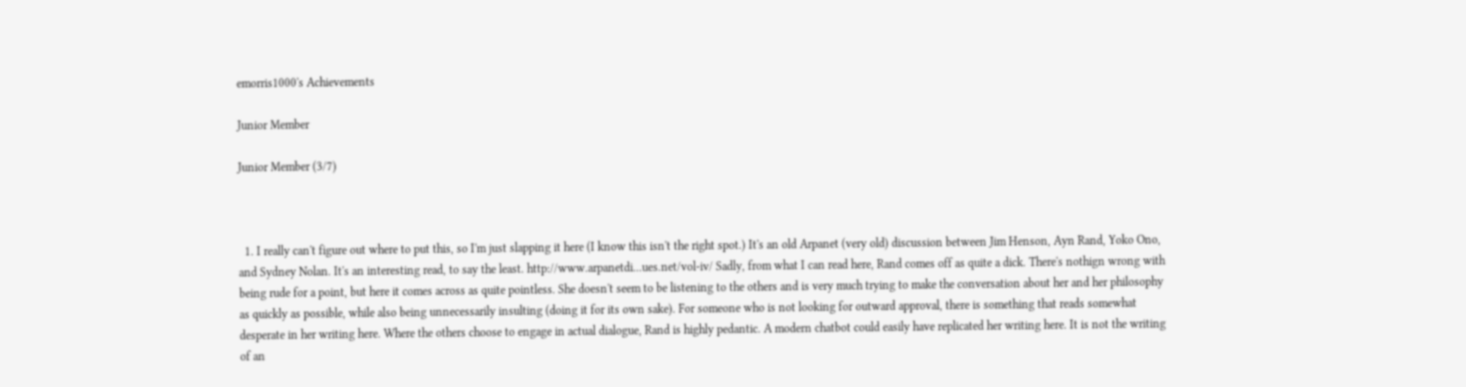emorris1000's Achievements

Junior Member

Junior Member (3/7)



  1. I really can't figure out where to put this, so I'm just slapping it here (I know this isn't the right spot.) It's an old Arpanet (very old) discussion between Jim Henson, Ayn Rand, Yoko Ono, and Sydney Nolan. It's an interesting read, to say the least. http://www.arpanetdi...ues.net/vol-iv/ Sadly, from what I can read here, Rand comes off as quite a dick. There's nothign wrong with being rude for a point, but here it comes across as quite pointless. She doesn't seem to be listening to the others and is very much trying to make the conversation about her and her philosophy as quickly as possible, while also being unnecessarily insulting (doing it for its own sake). For someone who is not looking for outward approval, there is something that reads somewhat desperate in her writing here. Where the others choose to engage in actual dialogue, Rand is highly pedantic. A modern chatbot could easily have replicated her writing here. It is not the writing of an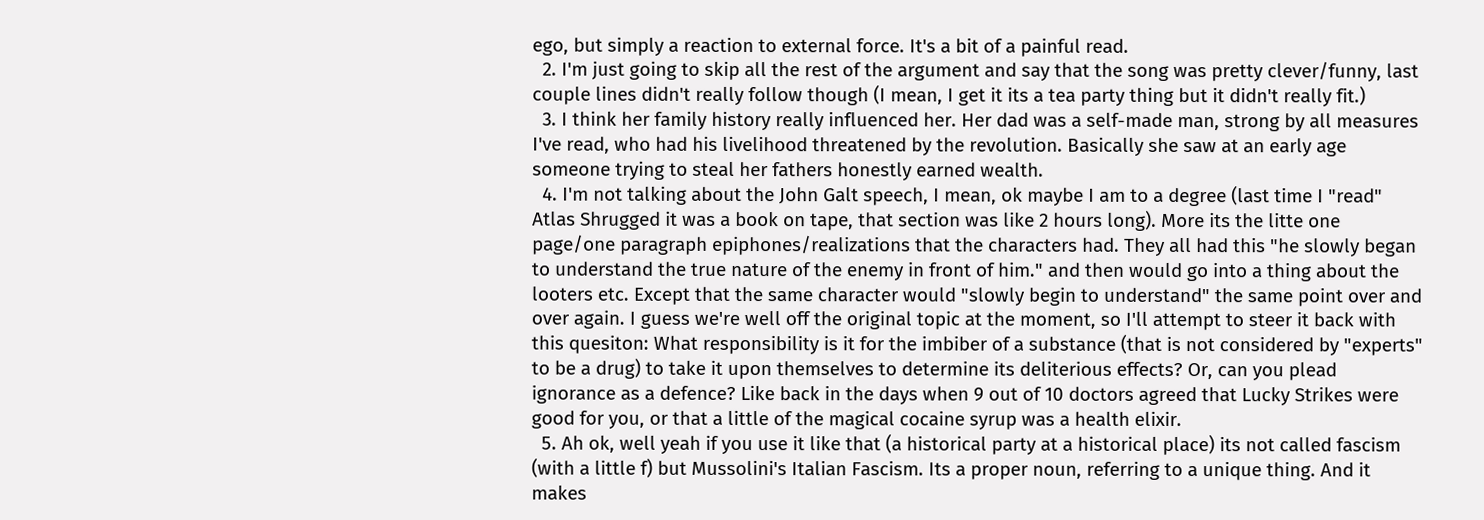ego, but simply a reaction to external force. It's a bit of a painful read.
  2. I'm just going to skip all the rest of the argument and say that the song was pretty clever/funny, last couple lines didn't really follow though (I mean, I get it its a tea party thing but it didn't really fit.)
  3. I think her family history really influenced her. Her dad was a self-made man, strong by all measures I've read, who had his livelihood threatened by the revolution. Basically she saw at an early age someone trying to steal her fathers honestly earned wealth.
  4. I'm not talking about the John Galt speech, I mean, ok maybe I am to a degree (last time I "read" Atlas Shrugged it was a book on tape, that section was like 2 hours long). More its the litte one page/one paragraph epiphones/realizations that the characters had. They all had this "he slowly began to understand the true nature of the enemy in front of him." and then would go into a thing about the looters etc. Except that the same character would "slowly begin to understand" the same point over and over again. I guess we're well off the original topic at the moment, so I'll attempt to steer it back with this quesiton: What responsibility is it for the imbiber of a substance (that is not considered by "experts" to be a drug) to take it upon themselves to determine its deliterious effects? Or, can you plead ignorance as a defence? Like back in the days when 9 out of 10 doctors agreed that Lucky Strikes were good for you, or that a little of the magical cocaine syrup was a health elixir.
  5. Ah ok, well yeah if you use it like that (a historical party at a historical place) its not called fascism (with a little f) but Mussolini's Italian Fascism. Its a proper noun, referring to a unique thing. And it makes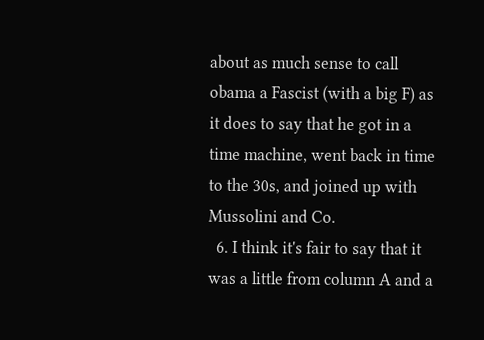about as much sense to call obama a Fascist (with a big F) as it does to say that he got in a time machine, went back in time to the 30s, and joined up with Mussolini and Co.
  6. I think it's fair to say that it was a little from column A and a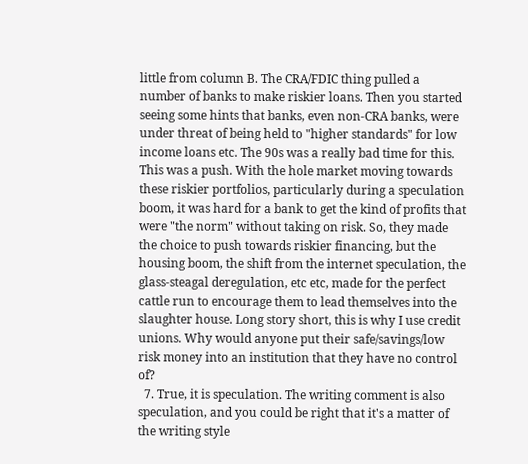little from column B. The CRA/FDIC thing pulled a number of banks to make riskier loans. Then you started seeing some hints that banks, even non-CRA banks, were under threat of being held to "higher standards" for low income loans etc. The 90s was a really bad time for this. This was a push. With the hole market moving towards these riskier portfolios, particularly during a speculation boom, it was hard for a bank to get the kind of profits that were "the norm" without taking on risk. So, they made the choice to push towards riskier financing, but the housing boom, the shift from the internet speculation, the glass-steagal deregulation, etc etc, made for the perfect cattle run to encourage them to lead themselves into the slaughter house. Long story short, this is why I use credit unions. Why would anyone put their safe/savings/low risk money into an institution that they have no control of?
  7. True, it is speculation. The writing comment is also speculation, and you could be right that it's a matter of the writing style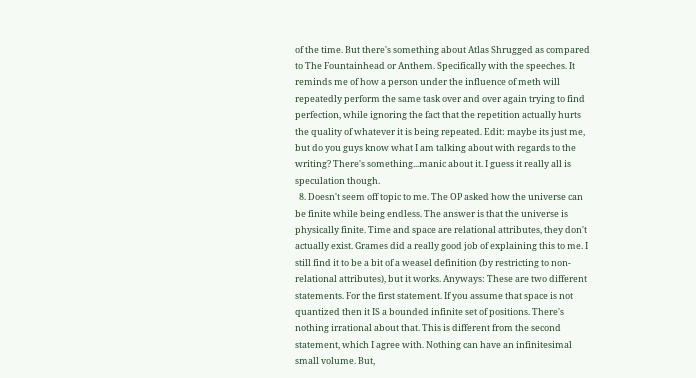of the time. But there's something about Atlas Shrugged as compared to The Fountainhead or Anthem. Specifically with the speeches. It reminds me of how a person under the influence of meth will repeatedly perform the same task over and over again trying to find perfection, while ignoring the fact that the repetition actually hurts the quality of whatever it is being repeated. Edit: maybe its just me, but do you guys know what I am talking about with regards to the writing? There's something...manic about it. I guess it really all is speculation though.
  8. Doesn't seem off topic to me. The OP asked how the universe can be finite while being endless. The answer is that the universe is physically finite. Time and space are relational attributes, they don't actually exist. Grames did a really good job of explaining this to me. I still find it to be a bit of a weasel definition (by restricting to non-relational attributes), but it works. Anyways: These are two different statements. For the first statement. If you assume that space is not quantized then it IS a bounded infinite set of positions. There's nothing irrational about that. This is different from the second statement, which I agree with. Nothing can have an infinitesimal small volume. But,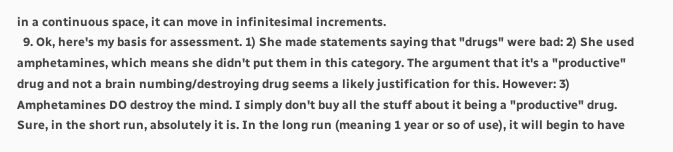in a continuous space, it can move in infinitesimal increments.
  9. Ok, here's my basis for assessment. 1) She made statements saying that "drugs" were bad: 2) She used amphetamines, which means she didn't put them in this category. The argument that it's a "productive" drug and not a brain numbing/destroying drug seems a likely justification for this. However: 3) Amphetamines DO destroy the mind. I simply don't buy all the stuff about it being a "productive" drug. Sure, in the short run, absolutely it is. In the long run (meaning 1 year or so of use), it will begin to have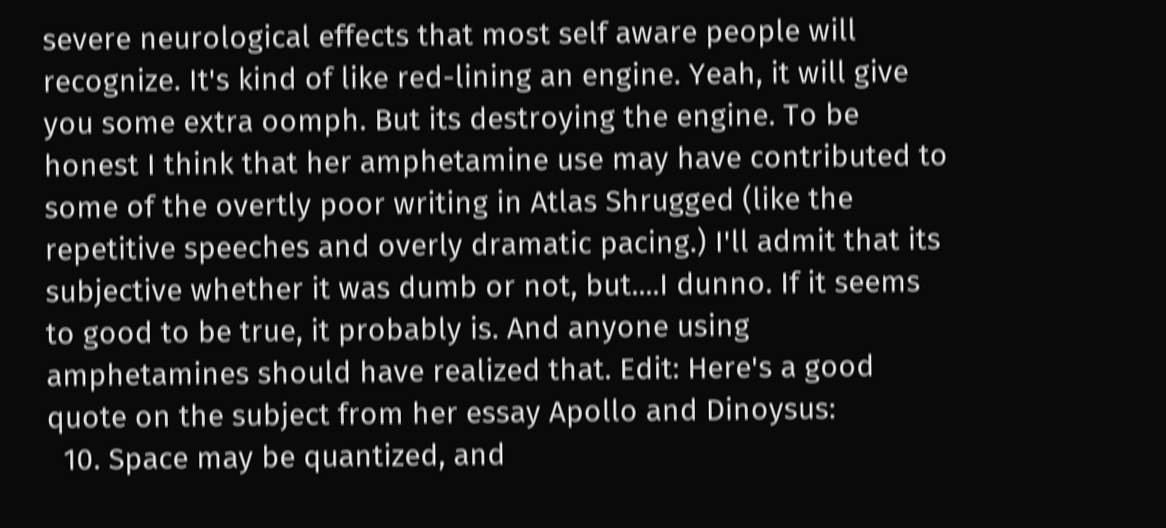severe neurological effects that most self aware people will recognize. It's kind of like red-lining an engine. Yeah, it will give you some extra oomph. But its destroying the engine. To be honest I think that her amphetamine use may have contributed to some of the overtly poor writing in Atlas Shrugged (like the repetitive speeches and overly dramatic pacing.) I'll admit that its subjective whether it was dumb or not, but....I dunno. If it seems to good to be true, it probably is. And anyone using amphetamines should have realized that. Edit: Here's a good quote on the subject from her essay Apollo and Dinoysus:
  10. Space may be quantized, and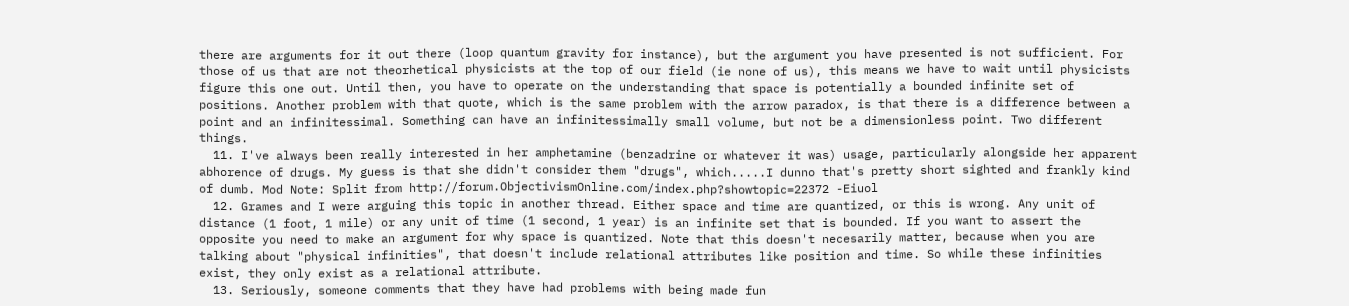there are arguments for it out there (loop quantum gravity for instance), but the argument you have presented is not sufficient. For those of us that are not theorhetical physicists at the top of our field (ie none of us), this means we have to wait until physicists figure this one out. Until then, you have to operate on the understanding that space is potentially a bounded infinite set of positions. Another problem with that quote, which is the same problem with the arrow paradox, is that there is a difference between a point and an infinitessimal. Something can have an infinitessimally small volume, but not be a dimensionless point. Two different things.
  11. I've always been really interested in her amphetamine (benzadrine or whatever it was) usage, particularly alongside her apparent abhorence of drugs. My guess is that she didn't consider them "drugs", which.....I dunno that's pretty short sighted and frankly kind of dumb. Mod Note: Split from http://forum.ObjectivismOnline.com/index.php?showtopic=22372 -Eiuol
  12. Grames and I were arguing this topic in another thread. Either space and time are quantized, or this is wrong. Any unit of distance (1 foot, 1 mile) or any unit of time (1 second, 1 year) is an infinite set that is bounded. If you want to assert the opposite you need to make an argument for why space is quantized. Note that this doesn't necesarily matter, because when you are talking about "physical infinities", that doesn't include relational attributes like position and time. So while these infinities exist, they only exist as a relational attribute.
  13. Seriously, someone comments that they have had problems with being made fun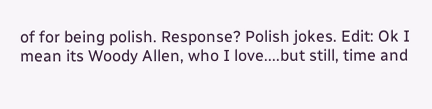of for being polish. Response? Polish jokes. Edit: Ok I mean its Woody Allen, who I love....but still, time and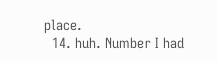place.
  14. huh. Number I had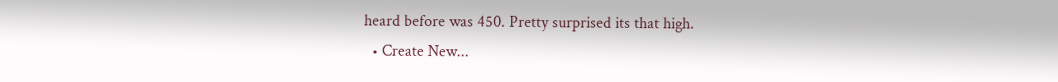heard before was 450. Pretty surprised its that high.
  • Create New...